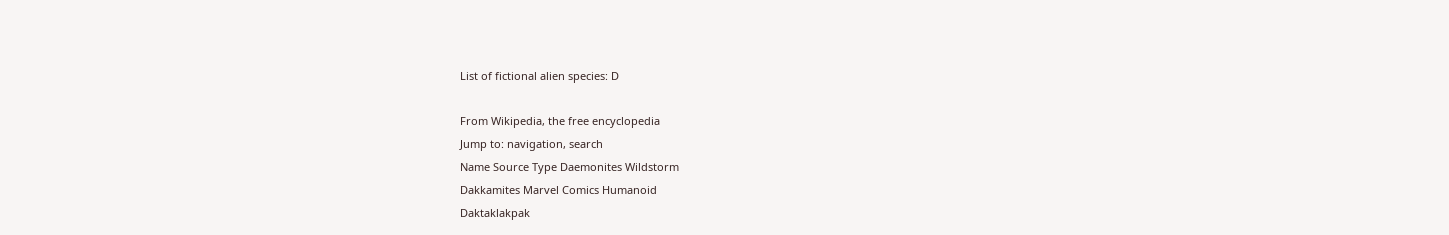List of fictional alien species: D

From Wikipedia, the free encyclopedia
Jump to: navigation, search
Name Source Type Daemonites Wildstorm
Dakkamites Marvel Comics Humanoid
Daktaklakpak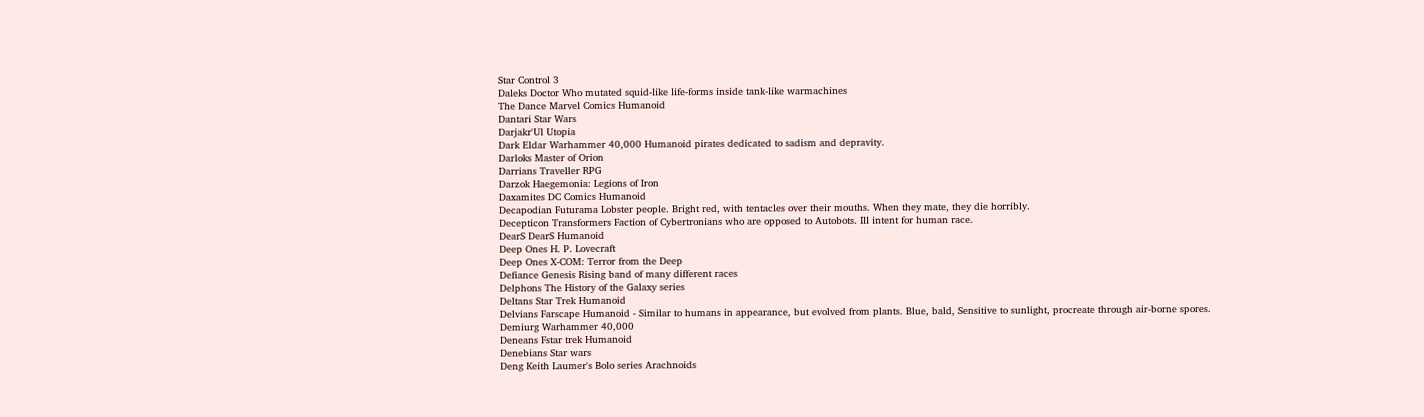Star Control 3
Daleks Doctor Who mutated squid-like life-forms inside tank-like warmachines
The Dance Marvel Comics Humanoid
Dantari Star Wars
Darjakr'Ul Utopia
Dark Eldar Warhammer 40,000 Humanoid pirates dedicated to sadism and depravity.
Darloks Master of Orion
Darrians Traveller RPG
Darzok Haegemonia: Legions of Iron
Daxamites DC Comics Humanoid
Decapodian Futurama Lobster people. Bright red, with tentacles over their mouths. When they mate, they die horribly.
Decepticon Transformers Faction of Cybertronians who are opposed to Autobots. Ill intent for human race.
DearS DearS Humanoid
Deep Ones H. P. Lovecraft
Deep Ones X-COM: Terror from the Deep
Defiance Genesis Rising band of many different races
Delphons The History of the Galaxy series
Deltans Star Trek Humanoid
Delvians Farscape Humanoid - Similar to humans in appearance, but evolved from plants. Blue, bald, Sensitive to sunlight, procreate through air-borne spores.
Demiurg Warhammer 40,000
Deneans Fstar trek Humanoid
Denebians Star wars
Deng Keith Laumer's Bolo series Arachnoids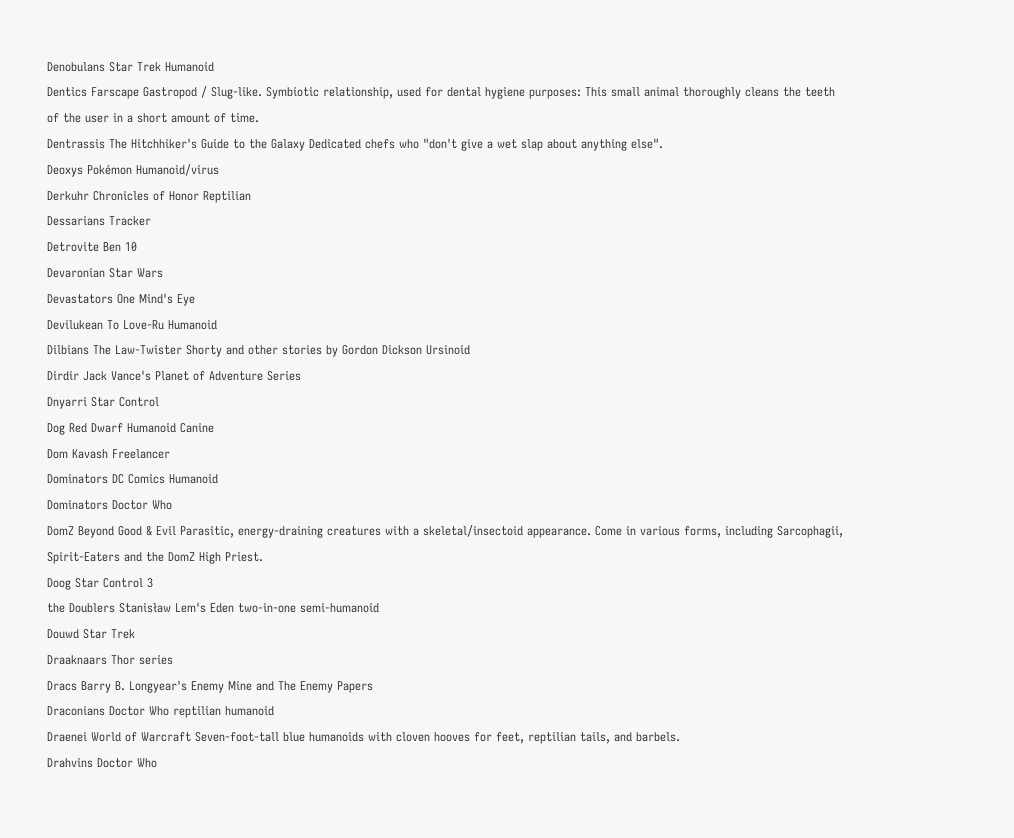Denobulans Star Trek Humanoid
Dentics Farscape Gastropod / Slug-like. Symbiotic relationship, used for dental hygiene purposes: This small animal thoroughly cleans the teeth of the user in a short amount of time.
Dentrassis The Hitchhiker's Guide to the Galaxy Dedicated chefs who "don't give a wet slap about anything else".
Deoxys Pokémon Humanoid/virus
Derkuhr Chronicles of Honor Reptilian
Dessarians Tracker
Detrovite Ben 10
Devaronian Star Wars
Devastators One Mind's Eye
Devilukean To Love-Ru Humanoid
Dilbians The Law-Twister Shorty and other stories by Gordon Dickson Ursinoid
Dirdir Jack Vance's Planet of Adventure Series
Dnyarri Star Control
Dog Red Dwarf Humanoid Canine
Dom Kavash Freelancer
Dominators DC Comics Humanoid
Dominators Doctor Who
DomZ Beyond Good & Evil Parasitic, energy-draining creatures with a skeletal/insectoid appearance. Come in various forms, including Sarcophagii, Spirit-Eaters and the DomZ High Priest.
Doog Star Control 3
the Doublers Stanisław Lem's Eden two-in-one semi-humanoid
Douwd Star Trek
Draaknaars Thor series
Dracs Barry B. Longyear's Enemy Mine and The Enemy Papers
Draconians Doctor Who reptilian humanoid
Draenei World of Warcraft Seven-foot-tall blue humanoids with cloven hooves for feet, reptilian tails, and barbels.
Drahvins Doctor Who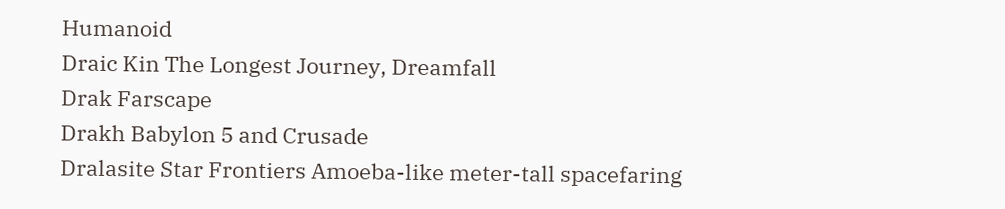Humanoid
Draic Kin The Longest Journey, Dreamfall
Drak Farscape
Drakh Babylon 5 and Crusade
Dralasite Star Frontiers Amoeba-like meter-tall spacefaring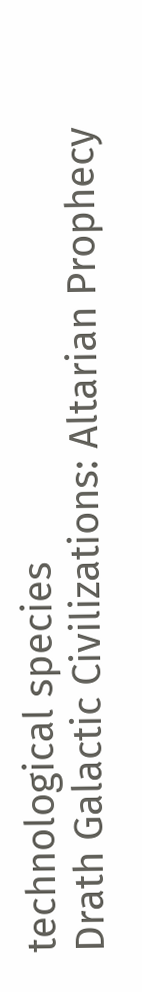technological species
Drath Galactic Civilizations: Altarian Prophecy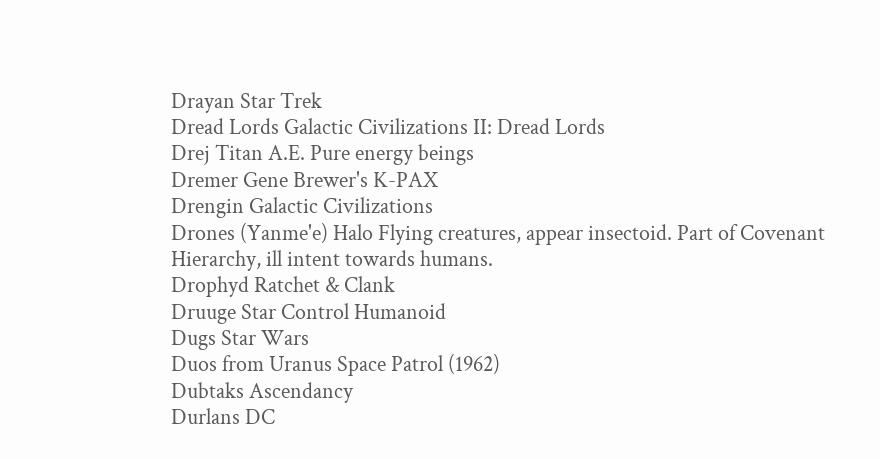Drayan Star Trek
Dread Lords Galactic Civilizations II: Dread Lords
Drej Titan A.E. Pure energy beings
Dremer Gene Brewer's K-PAX
Drengin Galactic Civilizations
Drones (Yanme'e) Halo Flying creatures, appear insectoid. Part of Covenant Hierarchy, ill intent towards humans.
Drophyd Ratchet & Clank
Druuge Star Control Humanoid
Dugs Star Wars
Duos from Uranus Space Patrol (1962)
Dubtaks Ascendancy
Durlans DC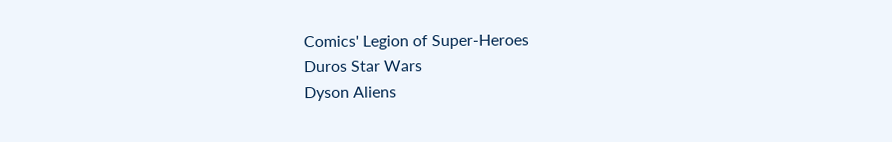Comics' Legion of Super-Heroes
Duros Star Wars
Dyson Aliens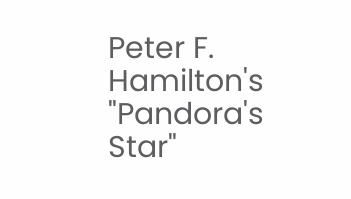Peter F. Hamilton's "Pandora's Star"